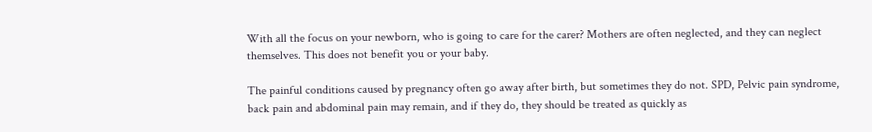With all the focus on your newborn, who is going to care for the carer? Mothers are often neglected, and they can neglect themselves. This does not benefit you or your baby.

The painful conditions caused by pregnancy often go away after birth, but sometimes they do not. SPD, Pelvic pain syndrome, back pain and abdominal pain may remain, and if they do, they should be treated as quickly as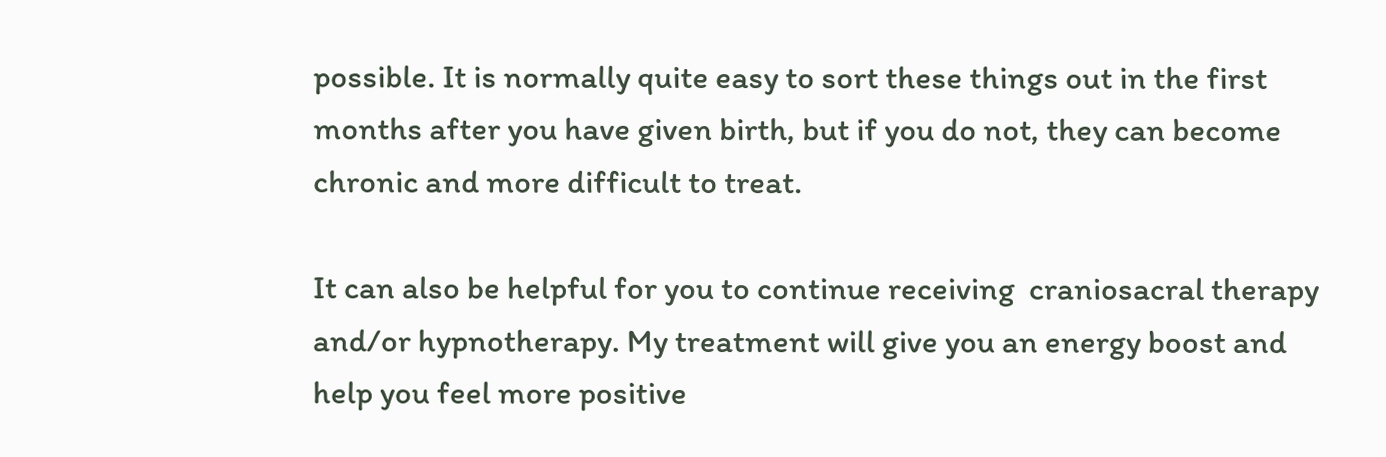possible. It is normally quite easy to sort these things out in the first months after you have given birth, but if you do not, they can become chronic and more difficult to treat.

It can also be helpful for you to continue receiving  craniosacral therapy and/or hypnotherapy. My treatment will give you an energy boost and help you feel more positive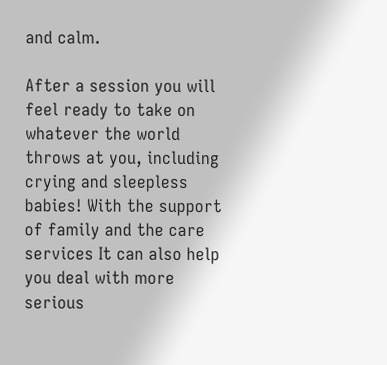and calm.

After a session you will feel ready to take on whatever the world throws at you, including crying and sleepless babies! With the support of family and the care services It can also help you deal with more serious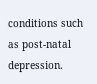conditions such as post-natal depression.